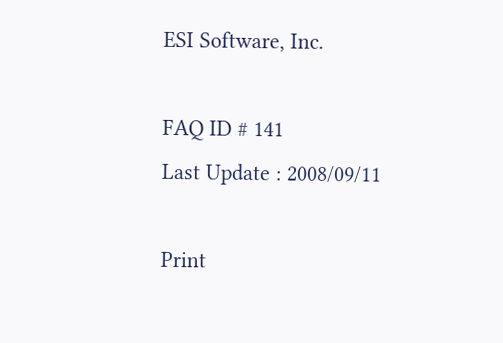ESI Software, Inc.

FAQ ID # 141
Last Update : 2008/09/11

Print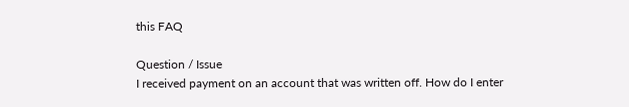this FAQ

Question / Issue
I received payment on an account that was written off. How do I enter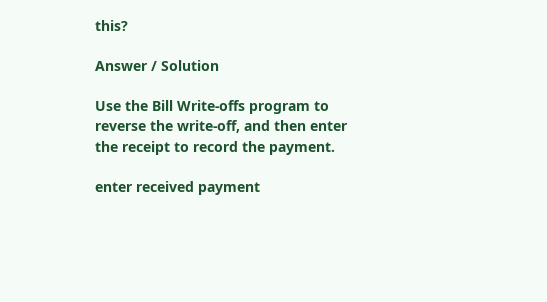this?

Answer / Solution

Use the Bill Write-offs program to reverse the write-off, and then enter the receipt to record the payment.

enter received payment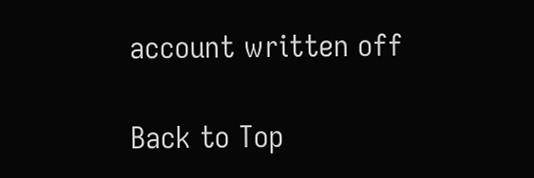account written off

Back to Top